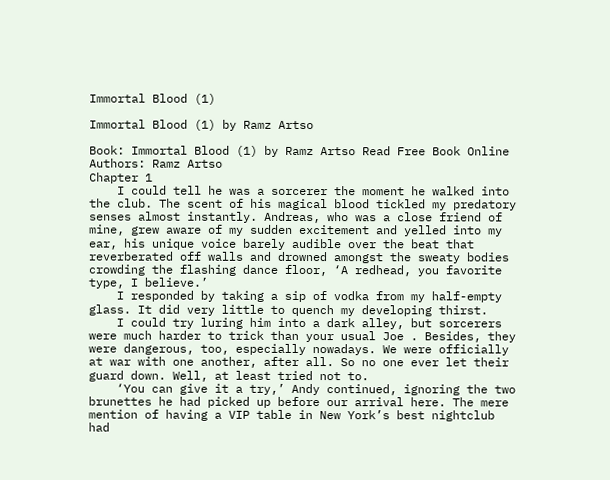Immortal Blood (1)

Immortal Blood (1) by Ramz Artso

Book: Immortal Blood (1) by Ramz Artso Read Free Book Online
Authors: Ramz Artso
Chapter 1
    I could tell he was a sorcerer the moment he walked into the club. The scent of his magical blood tickled my predatory senses almost instantly. Andreas, who was a close friend of mine, grew aware of my sudden excitement and yelled into my ear, his unique voice barely audible over the beat that reverberated off walls and drowned amongst the sweaty bodies crowding the flashing dance floor, ‘A redhead, you favorite type, I believe.’
    I responded by taking a sip of vodka from my half-empty glass. It did very little to quench my developing thirst.
    I could try luring him into a dark alley, but sorcerers were much harder to trick than your usual Joe . Besides, they were dangerous, too, especially nowadays. We were officially at war with one another, after all. So no one ever let their guard down. Well, at least tried not to.
    ‘You can give it a try,’ Andy continued, ignoring the two brunettes he had picked up before our arrival here. The mere mention of having a VIP table in New York’s best nightclub had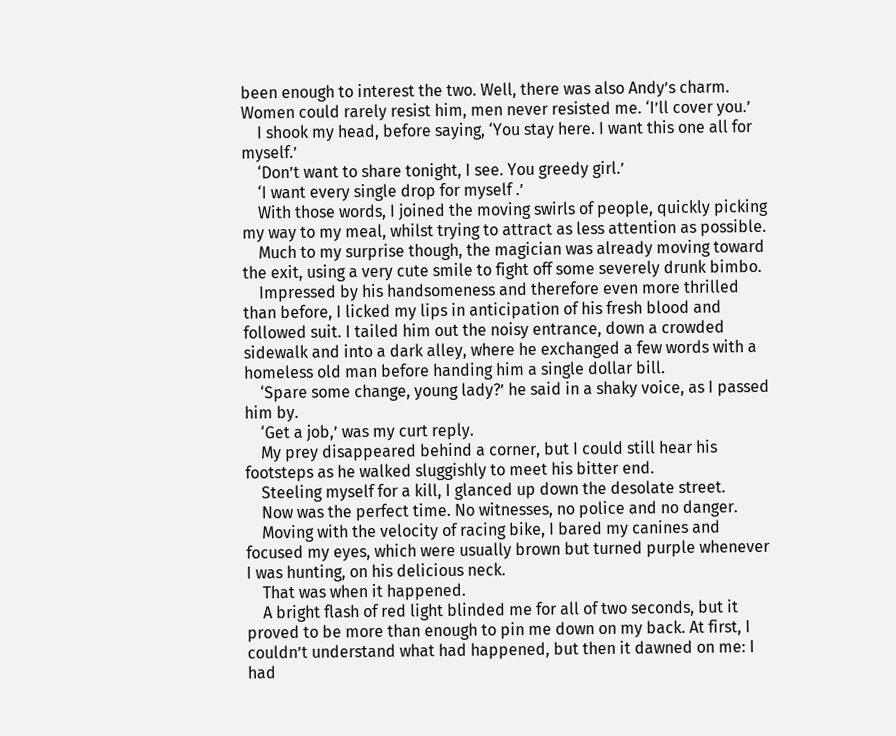been enough to interest the two. Well, there was also Andy’s charm. Women could rarely resist him, men never resisted me. ‘I’ll cover you.’
    I shook my head, before saying, ‘You stay here. I want this one all for myself.’
    ‘Don’t want to share tonight, I see. You greedy girl.’
    ‘I want every single drop for myself .’
    With those words, I joined the moving swirls of people, quickly picking my way to my meal, whilst trying to attract as less attention as possible.
    Much to my surprise though, the magician was already moving toward the exit, using a very cute smile to fight off some severely drunk bimbo.
    Impressed by his handsomeness and therefore even more thrilled than before, I licked my lips in anticipation of his fresh blood and followed suit. I tailed him out the noisy entrance, down a crowded sidewalk and into a dark alley, where he exchanged a few words with a homeless old man before handing him a single dollar bill.
    ‘Spare some change, young lady?’ he said in a shaky voice, as I passed him by.
    ‘Get a job,’ was my curt reply.
    My prey disappeared behind a corner, but I could still hear his footsteps as he walked sluggishly to meet his bitter end.
    Steeling myself for a kill, I glanced up down the desolate street.
    Now was the perfect time. No witnesses, no police and no danger.
    Moving with the velocity of racing bike, I bared my canines and focused my eyes, which were usually brown but turned purple whenever I was hunting, on his delicious neck.
    That was when it happened.
    A bright flash of red light blinded me for all of two seconds, but it proved to be more than enough to pin me down on my back. At first, I couldn’t understand what had happened, but then it dawned on me: I had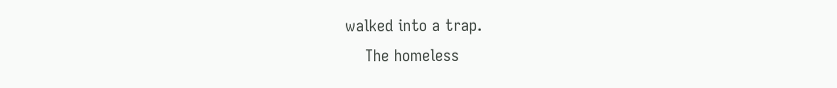walked into a trap.
    The homeless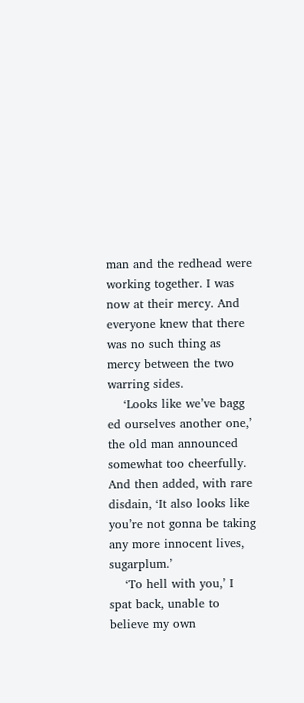man and the redhead were working together. I was now at their mercy. And everyone knew that there was no such thing as mercy between the two warring sides.
    ‘Looks like we’ve bagg ed ourselves another one,’ the old man announced somewhat too cheerfully. And then added, with rare disdain, ‘It also looks like you’re not gonna be taking any more innocent lives, sugarplum.’
    ‘To hell with you,’ I spat back, unable to believe my own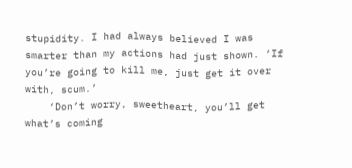stupidity. I had always believed I was smarter than my actions had just shown. ‘If you’re going to kill me, just get it over with, scum.’
    ‘Don’t worry, sweetheart, you’ll get what’s coming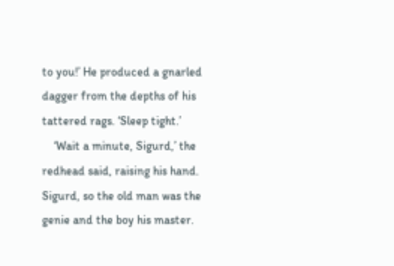to you!’ He produced a gnarled dagger from the depths of his tattered rags. ‘Sleep tight.’
    ‘Wait a minute, Sigurd,’ the redhead said, raising his hand. Sigurd, so the old man was the genie and the boy his master.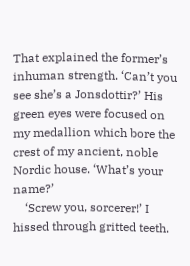That explained the former’s inhuman strength. ‘Can’t you see she’s a Jonsdottir?’ His green eyes were focused on my medallion which bore the crest of my ancient, noble Nordic house. ‘What’s your name?’
    ‘Screw you, sorcerer!’ I hissed through gritted teeth.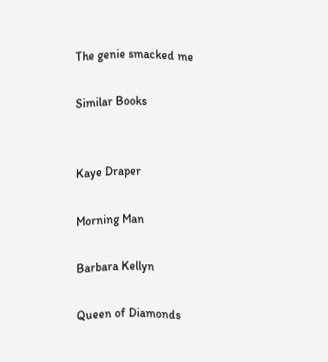The genie smacked me

Similar Books


Kaye Draper

Morning Man

Barbara Kellyn

Queen of Diamonds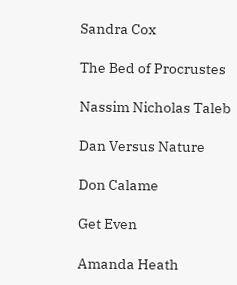Sandra Cox

The Bed of Procrustes

Nassim Nicholas Taleb

Dan Versus Nature

Don Calame

Get Even

Amanda Heath